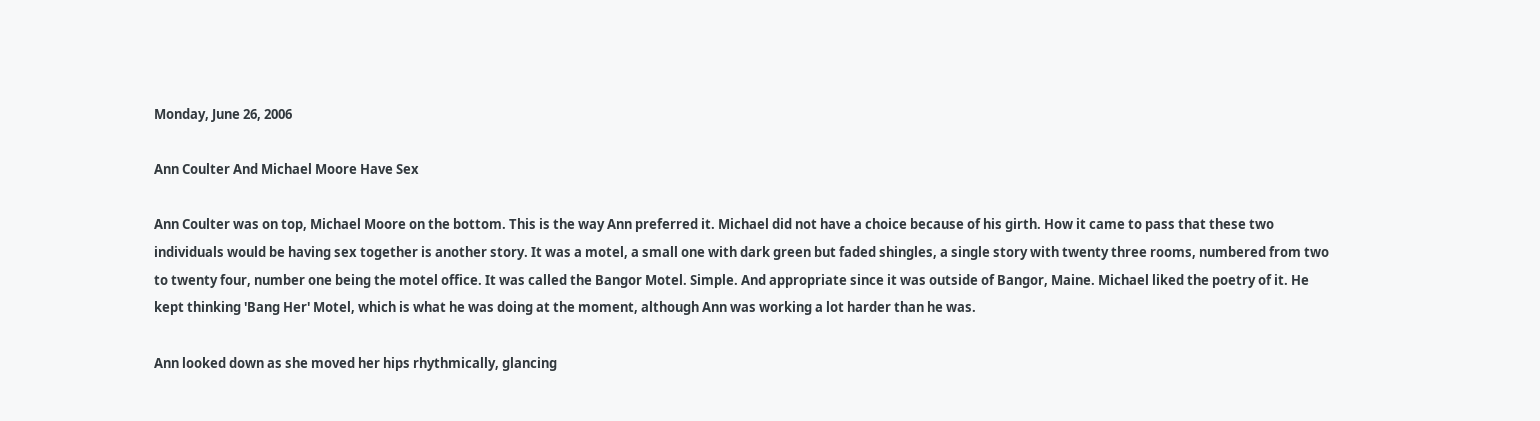Monday, June 26, 2006

Ann Coulter And Michael Moore Have Sex

Ann Coulter was on top, Michael Moore on the bottom. This is the way Ann preferred it. Michael did not have a choice because of his girth. How it came to pass that these two individuals would be having sex together is another story. It was a motel, a small one with dark green but faded shingles, a single story with twenty three rooms, numbered from two to twenty four, number one being the motel office. It was called the Bangor Motel. Simple. And appropriate since it was outside of Bangor, Maine. Michael liked the poetry of it. He kept thinking 'Bang Her' Motel, which is what he was doing at the moment, although Ann was working a lot harder than he was.

Ann looked down as she moved her hips rhythmically, glancing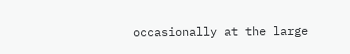occasionally at the large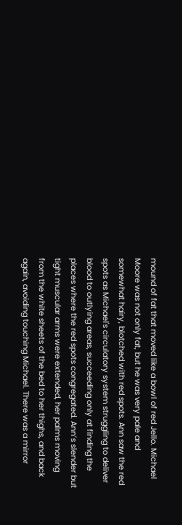mound of fat that moved like a bowl of red Jello. Michael Moore was not only fat, but he was very pale and somewhat hairy, blotched with red spots. Ann saw the red spots as Michael's circulatory system struggling to deliver blood to outlying areas, succeeding only at finding the places where the red spots congregated. Ann’s slender but tight muscular arms were extended, her palms moving from the white sheets of the bed to her thighs, and back again, avoiding touching Michael. There was a mirror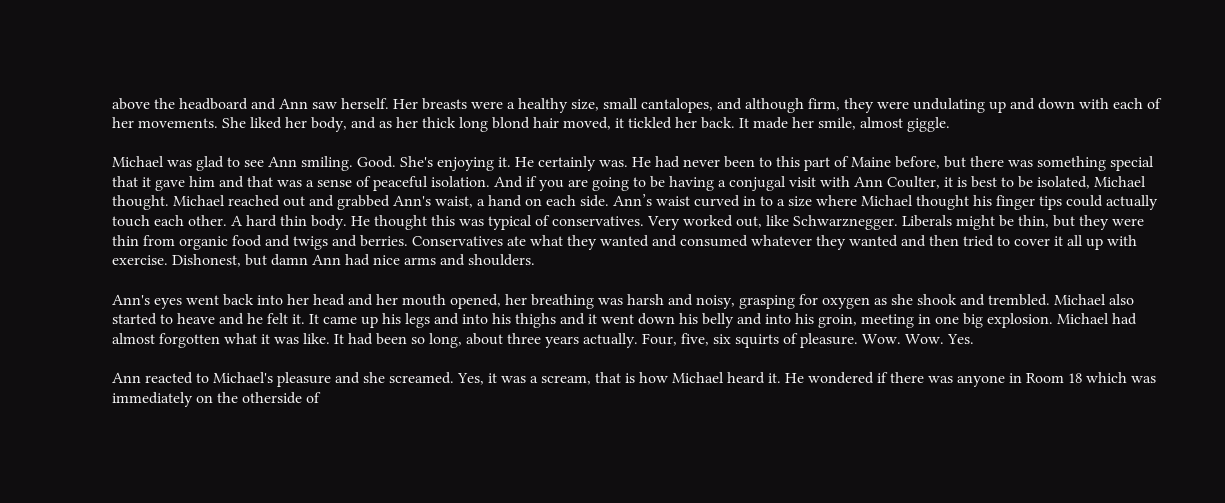above the headboard and Ann saw herself. Her breasts were a healthy size, small cantalopes, and although firm, they were undulating up and down with each of her movements. She liked her body, and as her thick long blond hair moved, it tickled her back. It made her smile, almost giggle.

Michael was glad to see Ann smiling. Good. She's enjoying it. He certainly was. He had never been to this part of Maine before, but there was something special that it gave him and that was a sense of peaceful isolation. And if you are going to be having a conjugal visit with Ann Coulter, it is best to be isolated, Michael thought. Michael reached out and grabbed Ann's waist, a hand on each side. Ann’s waist curved in to a size where Michael thought his finger tips could actually touch each other. A hard thin body. He thought this was typical of conservatives. Very worked out, like Schwarznegger. Liberals might be thin, but they were thin from organic food and twigs and berries. Conservatives ate what they wanted and consumed whatever they wanted and then tried to cover it all up with exercise. Dishonest, but damn Ann had nice arms and shoulders.

Ann's eyes went back into her head and her mouth opened, her breathing was harsh and noisy, grasping for oxygen as she shook and trembled. Michael also started to heave and he felt it. It came up his legs and into his thighs and it went down his belly and into his groin, meeting in one big explosion. Michael had almost forgotten what it was like. It had been so long, about three years actually. Four, five, six squirts of pleasure. Wow. Wow. Yes.

Ann reacted to Michael's pleasure and she screamed. Yes, it was a scream, that is how Michael heard it. He wondered if there was anyone in Room 18 which was immediately on the otherside of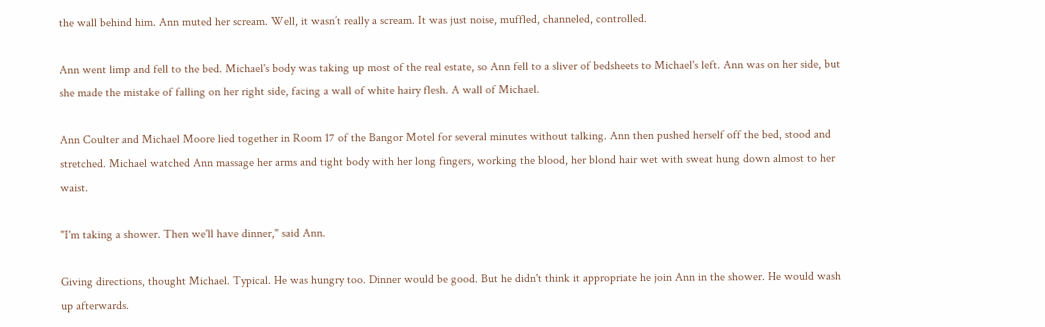the wall behind him. Ann muted her scream. Well, it wasn’t really a scream. It was just noise, muffled, channeled, controlled.

Ann went limp and fell to the bed. Michael's body was taking up most of the real estate, so Ann fell to a sliver of bedsheets to Michael's left. Ann was on her side, but she made the mistake of falling on her right side, facing a wall of white hairy flesh. A wall of Michael.

Ann Coulter and Michael Moore lied together in Room 17 of the Bangor Motel for several minutes without talking. Ann then pushed herself off the bed, stood and stretched. Michael watched Ann massage her arms and tight body with her long fingers, working the blood, her blond hair wet with sweat hung down almost to her waist.

"I'm taking a shower. Then we'll have dinner," said Ann.

Giving directions, thought Michael. Typical. He was hungry too. Dinner would be good. But he didn't think it appropriate he join Ann in the shower. He would wash up afterwards.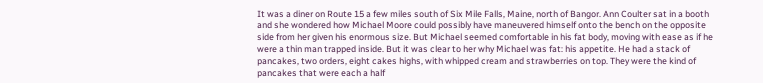It was a diner on Route 15 a few miles south of Six Mile Falls, Maine, north of Bangor. Ann Coulter sat in a booth and she wondered how Michael Moore could possibly have maneuvered himself onto the bench on the opposite side from her given his enormous size. But Michael seemed comfortable in his fat body, moving with ease as if he were a thin man trapped inside. But it was clear to her why Michael was fat: his appetite. He had a stack of pancakes, two orders, eight cakes highs, with whipped cream and strawberries on top. They were the kind of pancakes that were each a half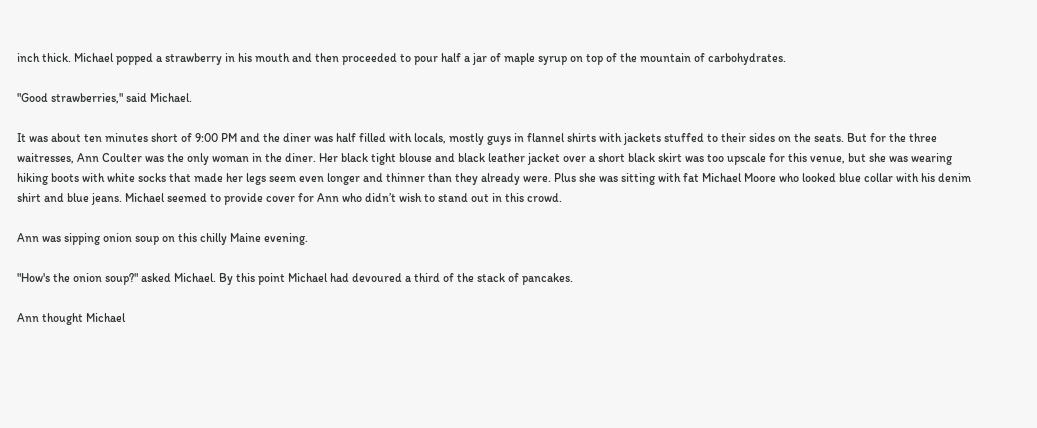inch thick. Michael popped a strawberry in his mouth and then proceeded to pour half a jar of maple syrup on top of the mountain of carbohydrates.

"Good strawberries," said Michael.

It was about ten minutes short of 9:00 PM and the diner was half filled with locals, mostly guys in flannel shirts with jackets stuffed to their sides on the seats. But for the three waitresses, Ann Coulter was the only woman in the diner. Her black tight blouse and black leather jacket over a short black skirt was too upscale for this venue, but she was wearing hiking boots with white socks that made her legs seem even longer and thinner than they already were. Plus she was sitting with fat Michael Moore who looked blue collar with his denim shirt and blue jeans. Michael seemed to provide cover for Ann who didn’t wish to stand out in this crowd.

Ann was sipping onion soup on this chilly Maine evening.

"How's the onion soup?" asked Michael. By this point Michael had devoured a third of the stack of pancakes.

Ann thought Michael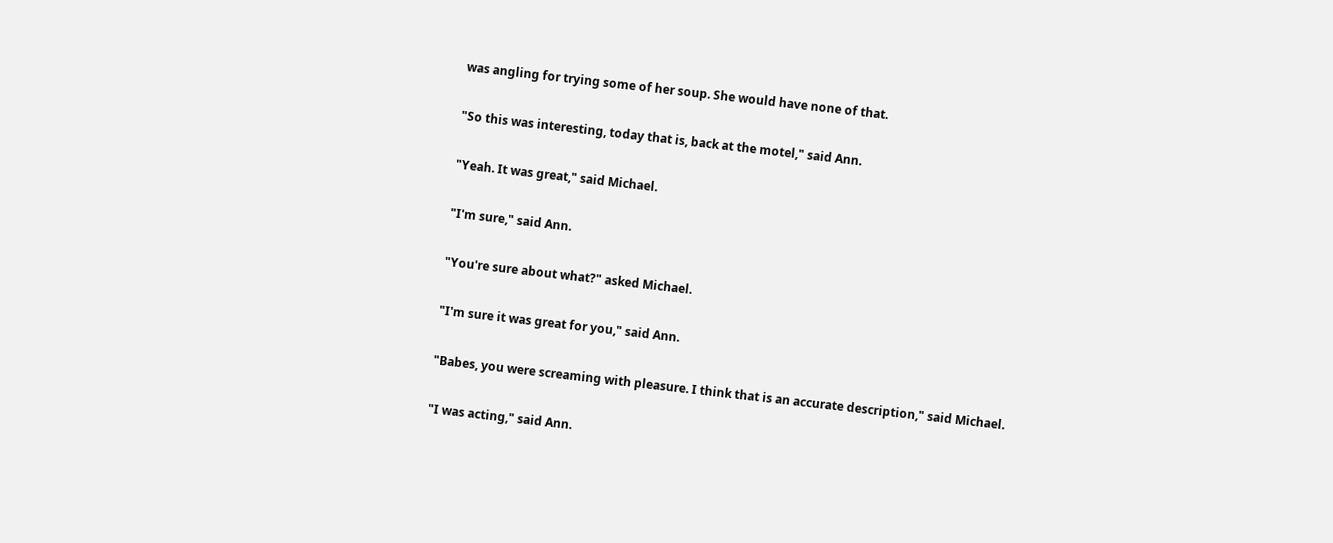was angling for trying some of her soup. She would have none of that.

"So this was interesting, today that is, back at the motel," said Ann.

"Yeah. It was great," said Michael.

"I'm sure," said Ann.

"You're sure about what?" asked Michael.

"I'm sure it was great for you," said Ann.

"Babes, you were screaming with pleasure. I think that is an accurate description," said Michael.

"I was acting," said Ann.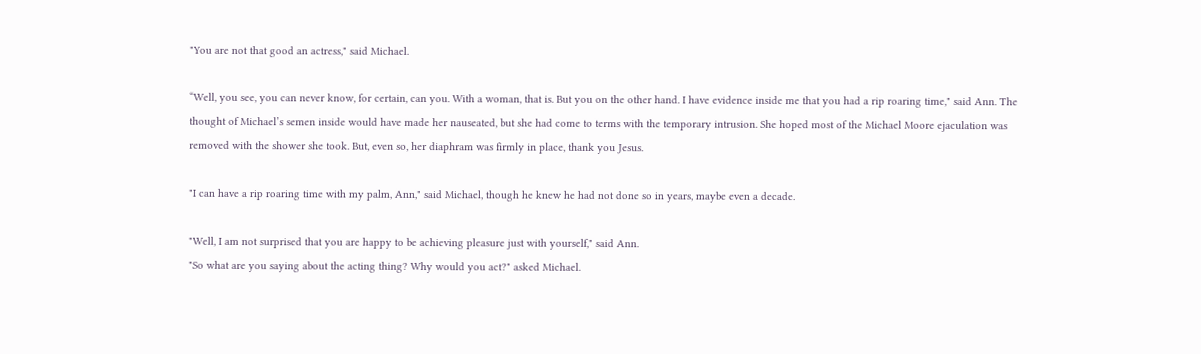"You are not that good an actress," said Michael.

“Well, you see, you can never know, for certain, can you. With a woman, that is. But you on the other hand. I have evidence inside me that you had a rip roaring time," said Ann. The thought of Michael’s semen inside would have made her nauseated, but she had come to terms with the temporary intrusion. She hoped most of the Michael Moore ejaculation was removed with the shower she took. But, even so, her diaphram was firmly in place, thank you Jesus.

"I can have a rip roaring time with my palm, Ann," said Michael, though he knew he had not done so in years, maybe even a decade.

"Well, I am not surprised that you are happy to be achieving pleasure just with yourself," said Ann.
"So what are you saying about the acting thing? Why would you act?" asked Michael.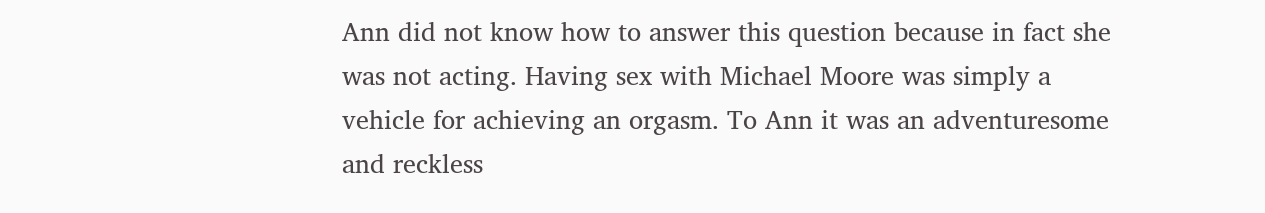Ann did not know how to answer this question because in fact she was not acting. Having sex with Michael Moore was simply a vehicle for achieving an orgasm. To Ann it was an adventuresome and reckless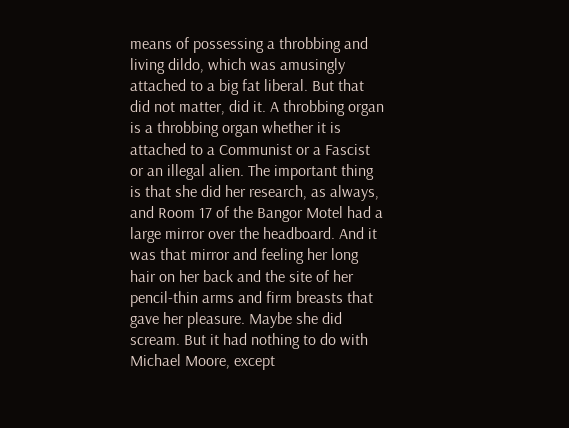means of possessing a throbbing and living dildo, which was amusingly attached to a big fat liberal. But that did not matter, did it. A throbbing organ is a throbbing organ whether it is attached to a Communist or a Fascist or an illegal alien. The important thing is that she did her research, as always, and Room 17 of the Bangor Motel had a large mirror over the headboard. And it was that mirror and feeling her long hair on her back and the site of her pencil-thin arms and firm breasts that gave her pleasure. Maybe she did scream. But it had nothing to do with Michael Moore, except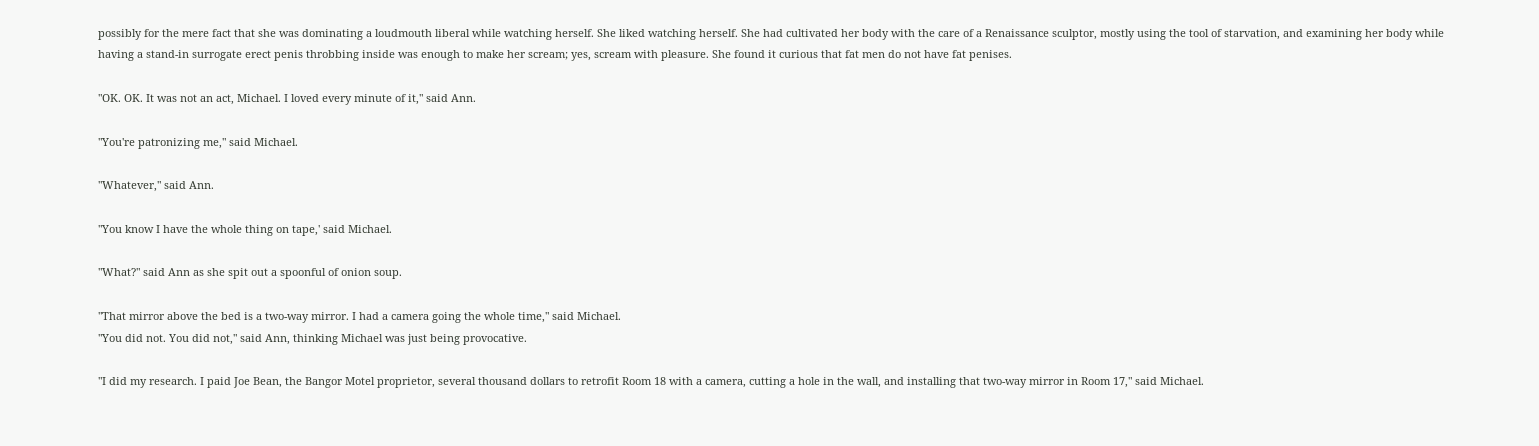possibly for the mere fact that she was dominating a loudmouth liberal while watching herself. She liked watching herself. She had cultivated her body with the care of a Renaissance sculptor, mostly using the tool of starvation, and examining her body while having a stand-in surrogate erect penis throbbing inside was enough to make her scream; yes, scream with pleasure. She found it curious that fat men do not have fat penises.

"OK. OK. It was not an act, Michael. I loved every minute of it," said Ann.

"You're patronizing me," said Michael.

"Whatever," said Ann.

"You know I have the whole thing on tape,' said Michael.

"What?" said Ann as she spit out a spoonful of onion soup.

"That mirror above the bed is a two-way mirror. I had a camera going the whole time," said Michael.
"You did not. You did not," said Ann, thinking Michael was just being provocative.

"I did my research. I paid Joe Bean, the Bangor Motel proprietor, several thousand dollars to retrofit Room 18 with a camera, cutting a hole in the wall, and installing that two-way mirror in Room 17," said Michael.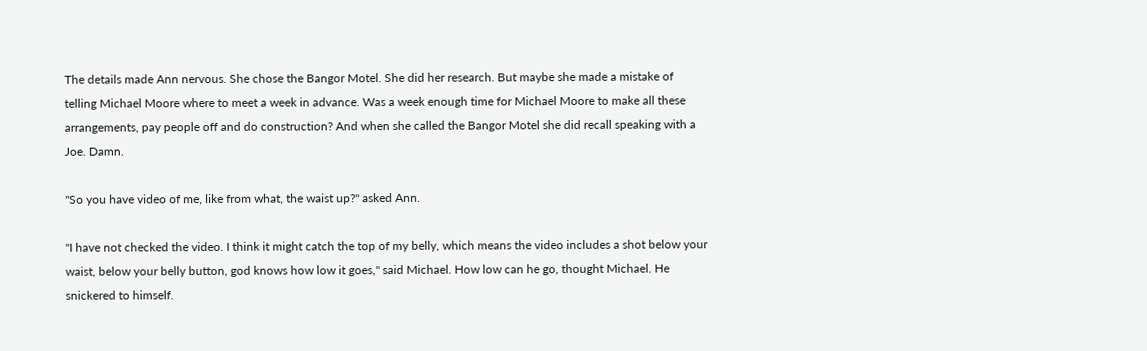The details made Ann nervous. She chose the Bangor Motel. She did her research. But maybe she made a mistake of telling Michael Moore where to meet a week in advance. Was a week enough time for Michael Moore to make all these arrangements, pay people off and do construction? And when she called the Bangor Motel she did recall speaking with a Joe. Damn.

"So you have video of me, like from what, the waist up?" asked Ann.

"I have not checked the video. I think it might catch the top of my belly, which means the video includes a shot below your waist, below your belly button, god knows how low it goes," said Michael. How low can he go, thought Michael. He snickered to himself.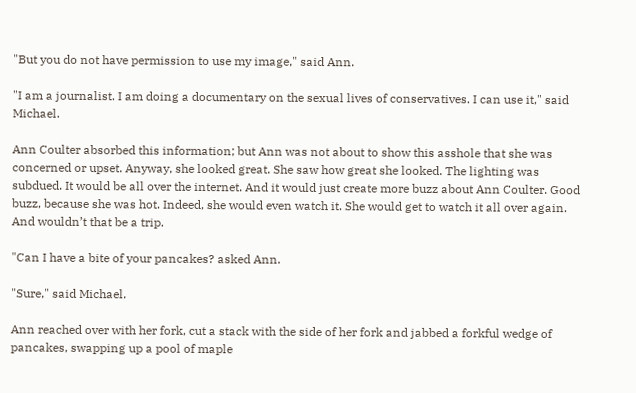"But you do not have permission to use my image," said Ann.

"I am a journalist. I am doing a documentary on the sexual lives of conservatives. I can use it," said Michael.

Ann Coulter absorbed this information; but Ann was not about to show this asshole that she was concerned or upset. Anyway, she looked great. She saw how great she looked. The lighting was subdued. It would be all over the internet. And it would just create more buzz about Ann Coulter. Good buzz, because she was hot. Indeed, she would even watch it. She would get to watch it all over again. And wouldn’t that be a trip.

"Can I have a bite of your pancakes? asked Ann.

"Sure," said Michael.

Ann reached over with her fork, cut a stack with the side of her fork and jabbed a forkful wedge of pancakes, swapping up a pool of maple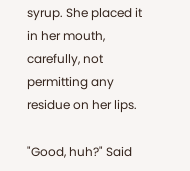syrup. She placed it in her mouth, carefully, not permitting any residue on her lips.

"Good, huh?" Said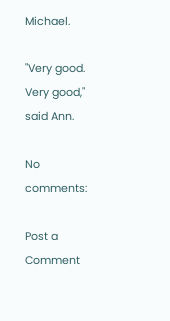Michael.

"Very good. Very good," said Ann.

No comments:

Post a Comment